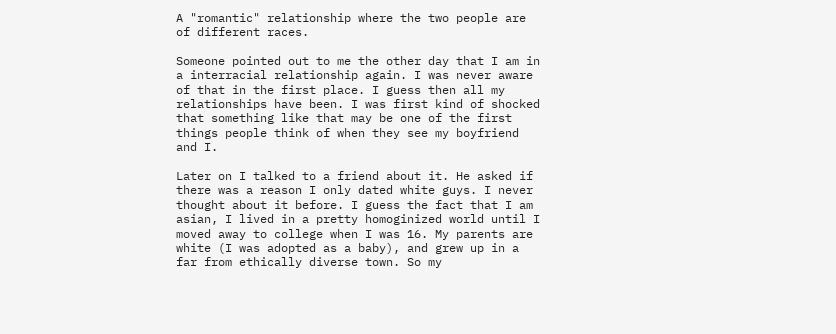A "romantic" relationship where the two people are of different races.

Someone pointed out to me the other day that I am in a interracial relationship again. I was never aware of that in the first place. I guess then all my relationships have been. I was first kind of shocked that something like that may be one of the first things people think of when they see my boyfriend and I.

Later on I talked to a friend about it. He asked if there was a reason I only dated white guys. I never thought about it before. I guess the fact that I am asian, I lived in a pretty homoginized world until I moved away to college when I was 16. My parents are white (I was adopted as a baby), and grew up in a far from ethically diverse town. So my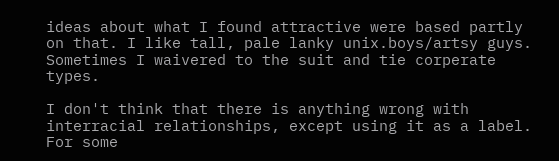ideas about what I found attractive were based partly on that. I like tall, pale lanky unix.boys/artsy guys. Sometimes I waivered to the suit and tie corperate types.

I don't think that there is anything wrong with interracial relationships, except using it as a label. For some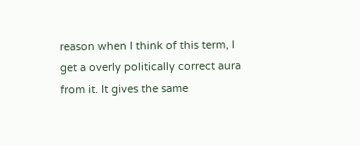reason when I think of this term, I get a overly politically correct aura from it. It gives the same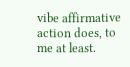vibe affirmative action does, to me at least.